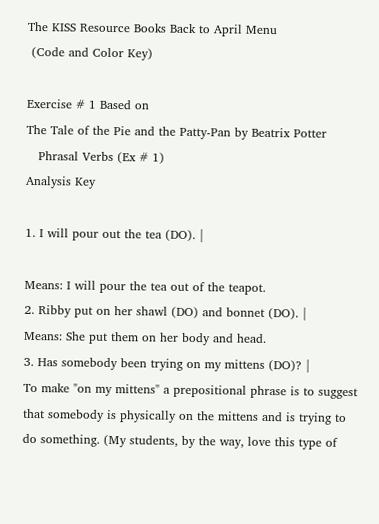The KISS Resource Books Back to April Menu
 (Code and Color Key)

Exercise # 1 Based on
The Tale of the Pie and the Patty-Pan by Beatrix Potter
   Phrasal Verbs (Ex # 1)
Analysis Key

1. I will pour out the tea (DO). |

Means: I will pour the tea out of the teapot.
2. Ribby put on her shawl (DO) and bonnet (DO). |
Means: She put them on her body and head.
3. Has somebody been trying on my mittens (DO)? |
To make "on my mittens" a prepositional phrase is to suggest that somebody is physically on the mittens and is trying to do something. (My students, by the way, love this type of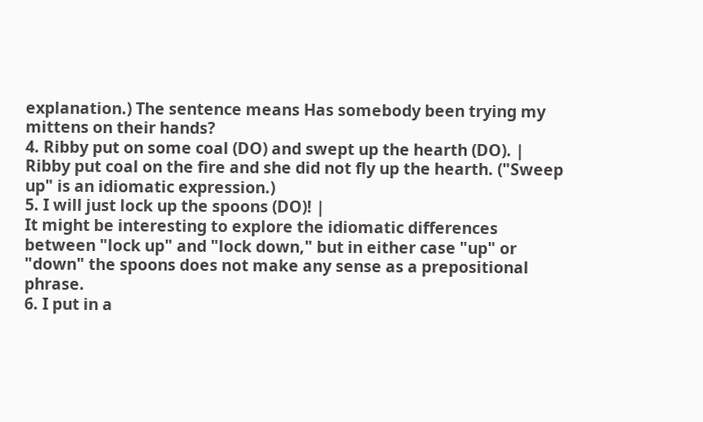explanation.) The sentence means Has somebody been trying my mittens on their hands?
4. Ribby put on some coal (DO) and swept up the hearth (DO). |
Ribby put coal on the fire and she did not fly up the hearth. ("Sweep up" is an idiomatic expression.)
5. I will just lock up the spoons (DO)! |
It might be interesting to explore the idiomatic differences between "lock up" and "lock down," but in either case "up" or "down" the spoons does not make any sense as a prepositional phrase.
6. I put in a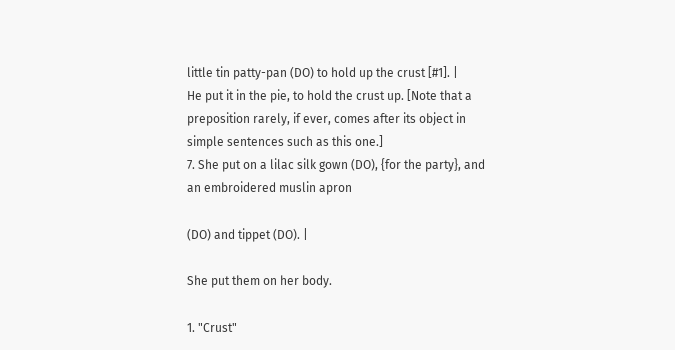little tin patty-pan (DO) to hold up the crust [#1]. |
He put it in the pie, to hold the crust up. [Note that a preposition rarely, if ever, comes after its object in simple sentences such as this one.]
7. She put on a lilac silk gown (DO), {for the party}, and an embroidered muslin apron

(DO) and tippet (DO). |

She put them on her body.

1. "Crust"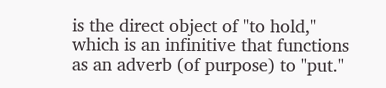is the direct object of "to hold," which is an infinitive that functions as an adverb (of purpose) to "put."